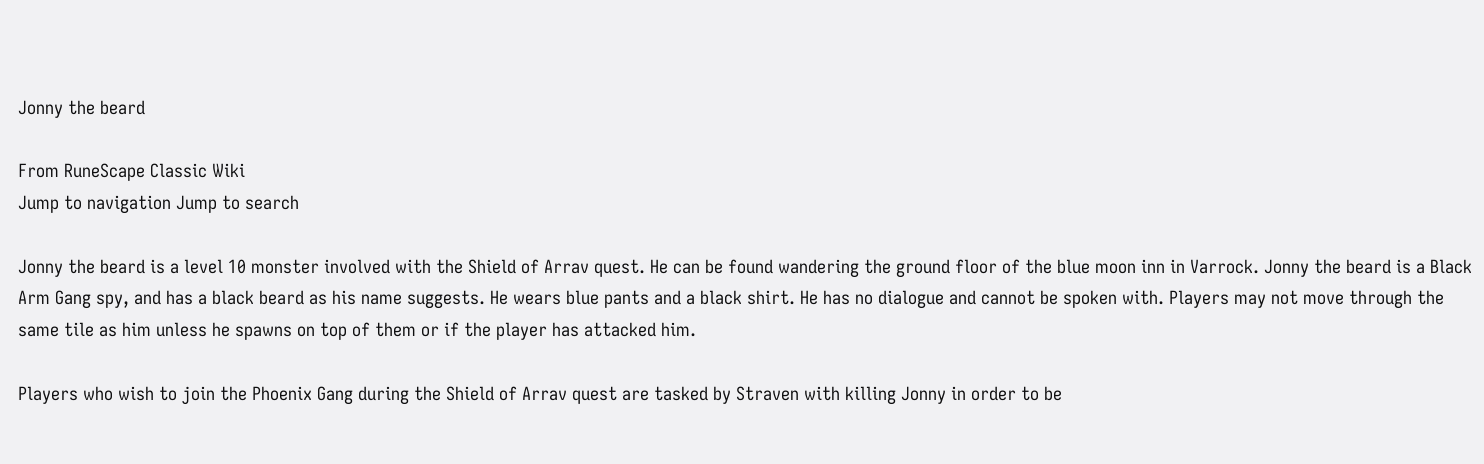Jonny the beard

From RuneScape Classic Wiki
Jump to navigation Jump to search

Jonny the beard is a level 10 monster involved with the Shield of Arrav quest. He can be found wandering the ground floor of the blue moon inn in Varrock. Jonny the beard is a Black Arm Gang spy, and has a black beard as his name suggests. He wears blue pants and a black shirt. He has no dialogue and cannot be spoken with. Players may not move through the same tile as him unless he spawns on top of them or if the player has attacked him.

Players who wish to join the Phoenix Gang during the Shield of Arrav quest are tasked by Straven with killing Jonny in order to be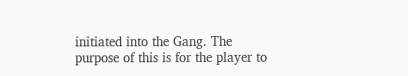initiated into the Gang. The purpose of this is for the player to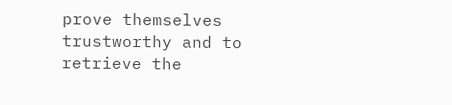prove themselves trustworthy and to retrieve the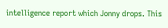intelligence report which Jonny drops. This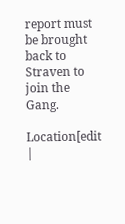report must be brought back to Straven to join the Gang.

Location[edit |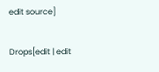edit source]

Drops[edit | edit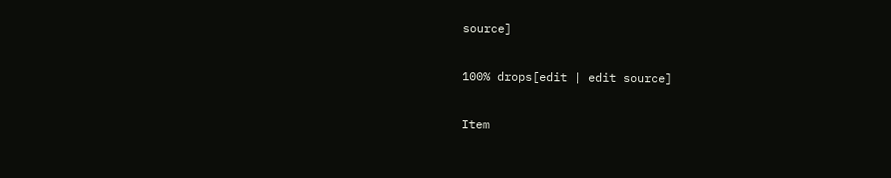source]

100% drops[edit | edit source]

Item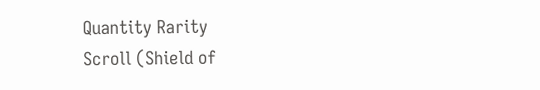Quantity Rarity
Scroll (Shield of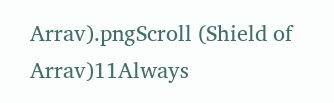Arrav).pngScroll (Shield of Arrav)11Always